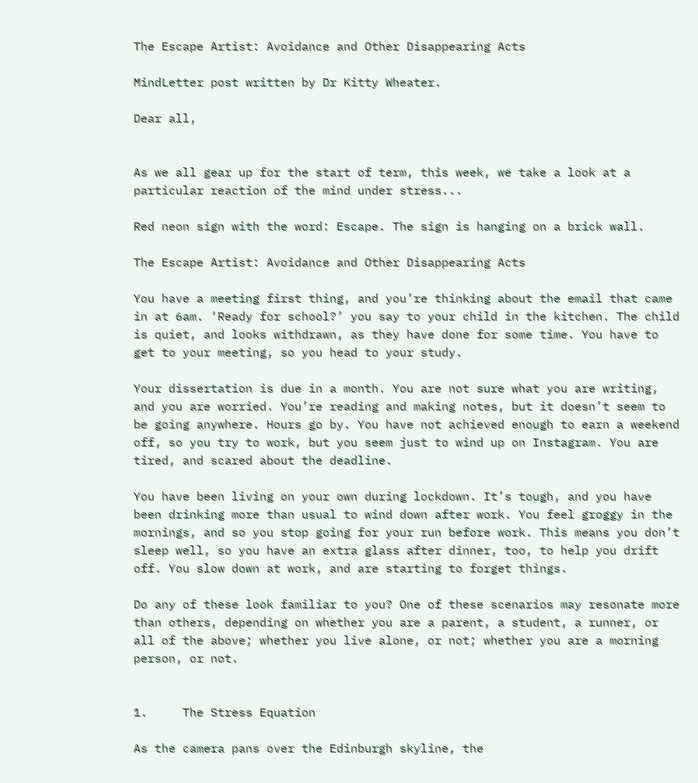The Escape Artist: Avoidance and Other Disappearing Acts

MindLetter post written by Dr Kitty Wheater.

Dear all,


As we all gear up for the start of term, this week, we take a look at a particular reaction of the mind under stress...

Red neon sign with the word: Escape. The sign is hanging on a brick wall.

The Escape Artist: Avoidance and Other Disappearing Acts

You have a meeting first thing, and you’re thinking about the email that came in at 6am. ‘Ready for school?’ you say to your child in the kitchen. The child is quiet, and looks withdrawn, as they have done for some time. You have to get to your meeting, so you head to your study.

Your dissertation is due in a month. You are not sure what you are writing, and you are worried. You’re reading and making notes, but it doesn’t seem to be going anywhere. Hours go by. You have not achieved enough to earn a weekend off, so you try to work, but you seem just to wind up on Instagram. You are tired, and scared about the deadline.

You have been living on your own during lockdown. It’s tough, and you have been drinking more than usual to wind down after work. You feel groggy in the mornings, and so you stop going for your run before work. This means you don’t sleep well, so you have an extra glass after dinner, too, to help you drift off. You slow down at work, and are starting to forget things.

Do any of these look familiar to you? One of these scenarios may resonate more than others, depending on whether you are a parent, a student, a runner, or all of the above; whether you live alone, or not; whether you are a morning person, or not.


1.     The Stress Equation

As the camera pans over the Edinburgh skyline, the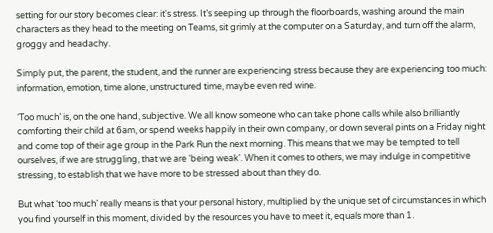setting for our story becomes clear: it's stress. It’s seeping up through the floorboards, washing around the main characters as they head to the meeting on Teams, sit grimly at the computer on a Saturday, and turn off the alarm, groggy and headachy.

Simply put, the parent, the student, and the runner are experiencing stress because they are experiencing too much: information, emotion, time alone, unstructured time, maybe even red wine.

‘Too much’ is, on the one hand, subjective. We all know someone who can take phone calls while also brilliantly comforting their child at 6am, or spend weeks happily in their own company, or down several pints on a Friday night and come top of their age group in the Park Run the next morning. This means that we may be tempted to tell ourselves, if we are struggling, that we are ‘being weak'. When it comes to others, we may indulge in competitive stressing, to establish that we have more to be stressed about than they do.

But what ‘too much’ really means is that your personal history, multiplied by the unique set of circumstances in which you find yourself in this moment, divided by the resources you have to meet it, equals more than 1.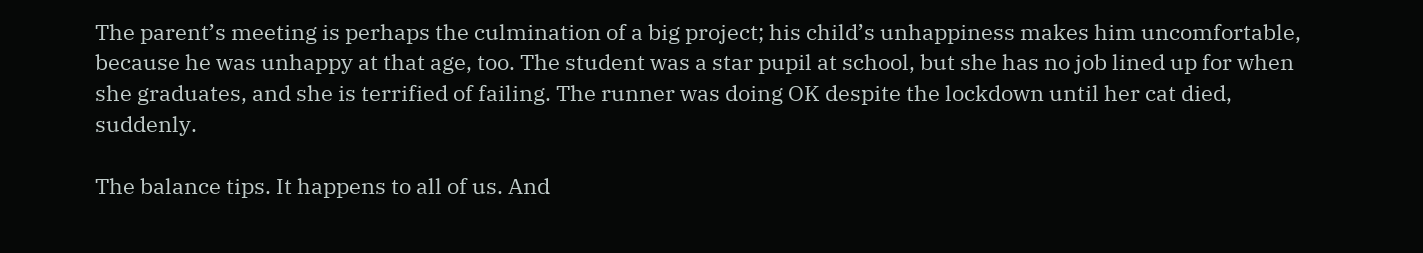The parent’s meeting is perhaps the culmination of a big project; his child’s unhappiness makes him uncomfortable, because he was unhappy at that age, too. The student was a star pupil at school, but she has no job lined up for when she graduates, and she is terrified of failing. The runner was doing OK despite the lockdown until her cat died, suddenly.

The balance tips. It happens to all of us. And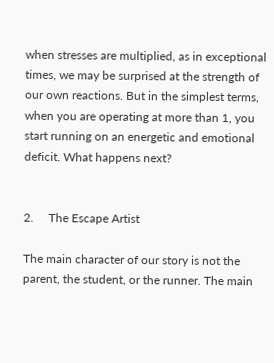when stresses are multiplied, as in exceptional times, we may be surprised at the strength of our own reactions. But in the simplest terms, when you are operating at more than 1, you start running on an energetic and emotional deficit. What happens next?


2.     The Escape Artist

The main character of our story is not the parent, the student, or the runner. The main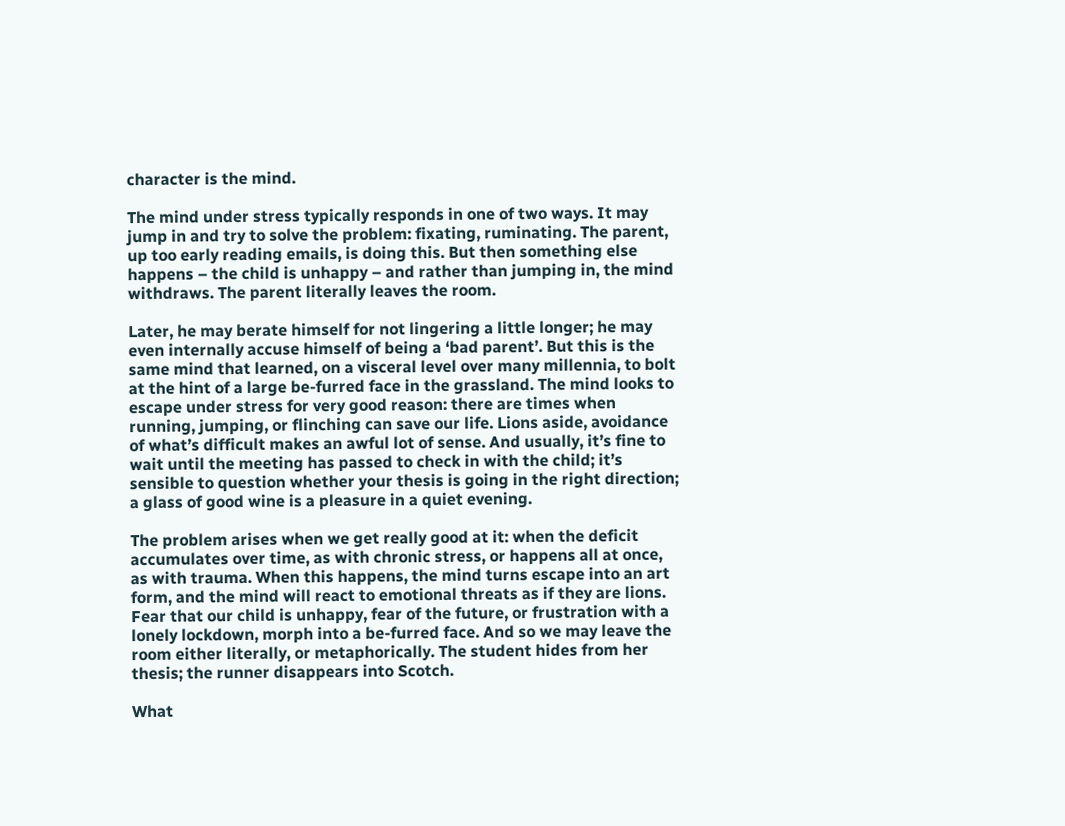character is the mind.

The mind under stress typically responds in one of two ways. It may jump in and try to solve the problem: fixating, ruminating. The parent, up too early reading emails, is doing this. But then something else happens – the child is unhappy – and rather than jumping in, the mind withdraws. The parent literally leaves the room.

Later, he may berate himself for not lingering a little longer; he may even internally accuse himself of being a ‘bad parent’. But this is the same mind that learned, on a visceral level over many millennia, to bolt at the hint of a large be-furred face in the grassland. The mind looks to escape under stress for very good reason: there are times when running, jumping, or flinching can save our life. Lions aside, avoidance of what’s difficult makes an awful lot of sense. And usually, it’s fine to wait until the meeting has passed to check in with the child; it’s sensible to question whether your thesis is going in the right direction; a glass of good wine is a pleasure in a quiet evening.

The problem arises when we get really good at it: when the deficit accumulates over time, as with chronic stress, or happens all at once, as with trauma. When this happens, the mind turns escape into an art form, and the mind will react to emotional threats as if they are lions. Fear that our child is unhappy, fear of the future, or frustration with a lonely lockdown, morph into a be-furred face. And so we may leave the room either literally, or metaphorically. The student hides from her thesis; the runner disappears into Scotch.

What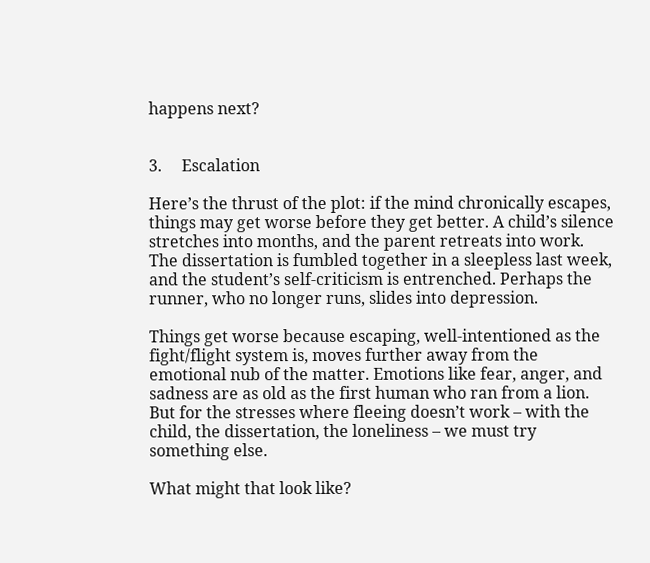happens next?


3.     Escalation

Here’s the thrust of the plot: if the mind chronically escapes, things may get worse before they get better. A child’s silence stretches into months, and the parent retreats into work. The dissertation is fumbled together in a sleepless last week, and the student’s self-criticism is entrenched. Perhaps the runner, who no longer runs, slides into depression.

Things get worse because escaping, well-intentioned as the fight/flight system is, moves further away from the emotional nub of the matter. Emotions like fear, anger, and sadness are as old as the first human who ran from a lion. But for the stresses where fleeing doesn’t work – with the child, the dissertation, the loneliness – we must try something else.

What might that look like?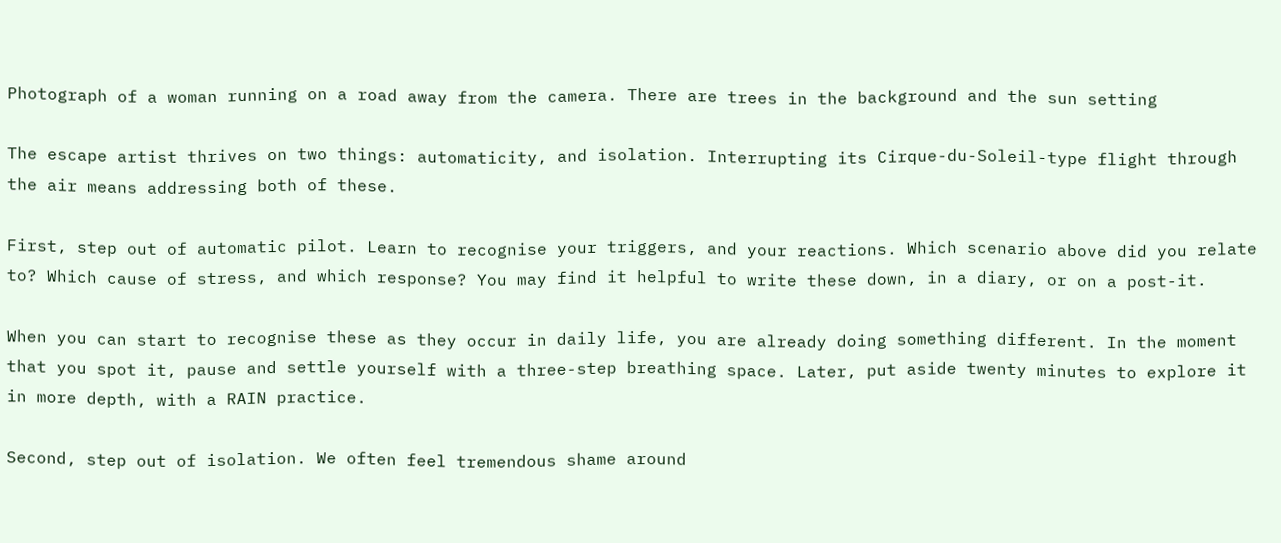Photograph of a woman running on a road away from the camera. There are trees in the background and the sun setting

The escape artist thrives on two things: automaticity, and isolation. Interrupting its Cirque-du-Soleil-type flight through the air means addressing both of these.

First, step out of automatic pilot. Learn to recognise your triggers, and your reactions. Which scenario above did you relate to? Which cause of stress, and which response? You may find it helpful to write these down, in a diary, or on a post-it.

When you can start to recognise these as they occur in daily life, you are already doing something different. In the moment that you spot it, pause and settle yourself with a three-step breathing space. Later, put aside twenty minutes to explore it in more depth, with a RAIN practice.

Second, step out of isolation. We often feel tremendous shame around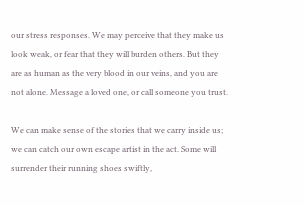our stress responses. We may perceive that they make us look weak, or fear that they will burden others. But they are as human as the very blood in our veins, and you are not alone. Message a loved one, or call someone you trust.

We can make sense of the stories that we carry inside us; we can catch our own escape artist in the act. Some will surrender their running shoes swiftly,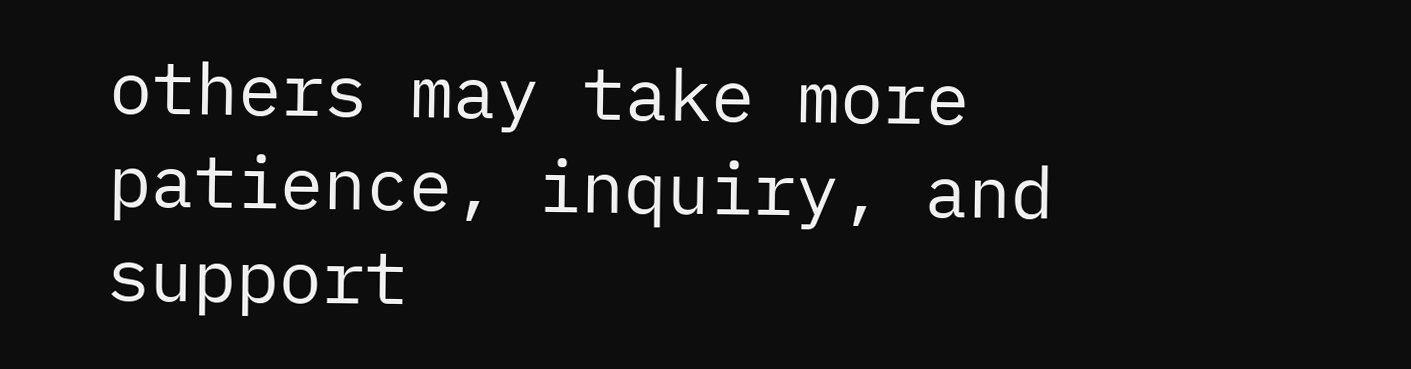others may take more patience, inquiry, and support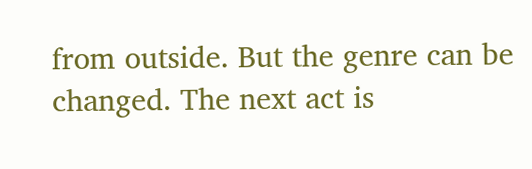from outside. But the genre can be changed. The next act is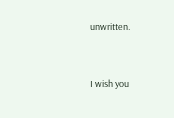unwritten.


I wish you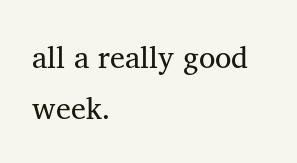all a really good week.